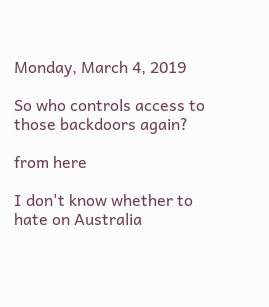Monday, March 4, 2019

So who controls access to those backdoors again?

from here

I don't know whether to hate on Australia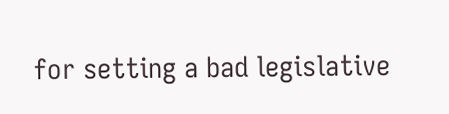for setting a bad legislative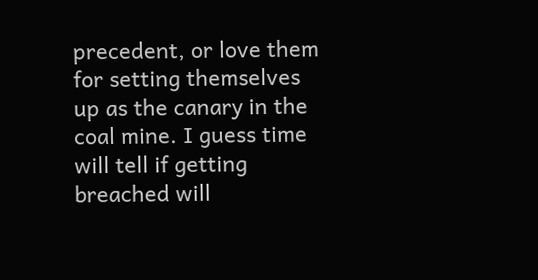precedent, or love them for setting themselves up as the canary in the coal mine. I guess time will tell if getting breached will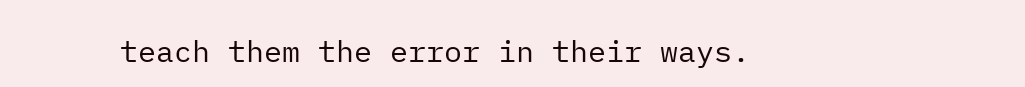teach them the error in their ways.